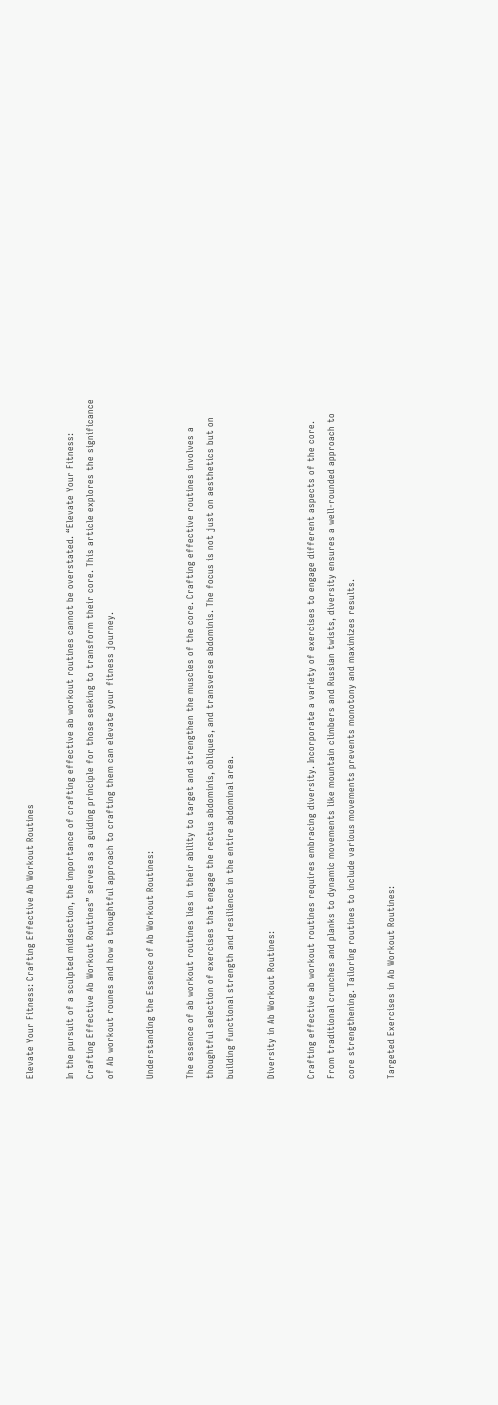Elevate Your Fitness: Crafting Effective Ab Workout Routines

In the pursuit of a sculpted midsection, the importance of crafting effective ab workout routines cannot be overstated. “Elevate Your Fitness: Crafting Effective Ab Workout Routines” serves as a guiding principle for those seeking to transform their core. This article explores the significance of Ab workout rounes and how a thoughtful approach to crafting them can elevate your fitness journey.

Understanding the Essence of Ab Workout Routines:

The essence of ab workout routines lies in their ability to target and strengthen the muscles of the core. Crafting effective routines involves a thoughtful selection of exercises that engage the rectus abdominis, obliques, and transverse abdominis. The focus is not just on aesthetics but on building functional strength and resilience in the entire abdominal area.

Diversity in Ab Workout Routines:

Crafting effective ab workout routines requires embracing diversity. Incorporate a variety of exercises to engage different aspects of the core. From traditional crunches and planks to dynamic movements like mountain climbers and Russian twists, diversity ensures a well-rounded approach to core strengthening. Tailoring routines to include various movements prevents monotony and maximizes results.

Targeted Exercises in Ab Workout Routines: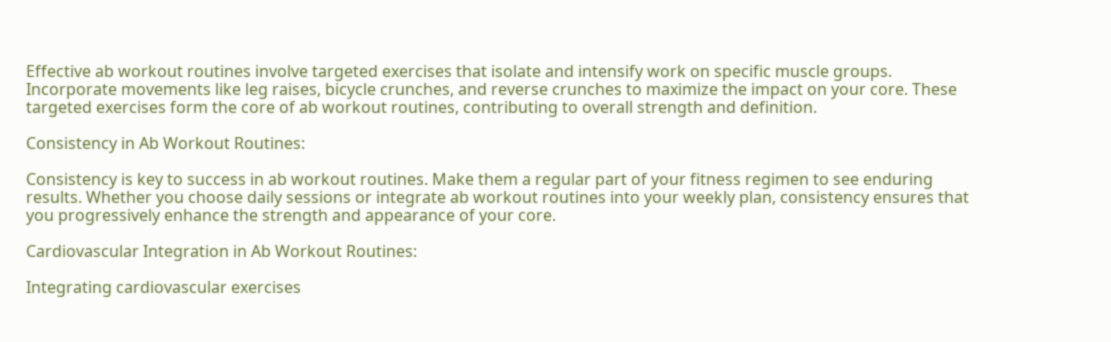Effective ab workout routines involve targeted exercises that isolate and intensify work on specific muscle groups. Incorporate movements like leg raises, bicycle crunches, and reverse crunches to maximize the impact on your core. These targeted exercises form the core of ab workout routines, contributing to overall strength and definition.

Consistency in Ab Workout Routines:

Consistency is key to success in ab workout routines. Make them a regular part of your fitness regimen to see enduring results. Whether you choose daily sessions or integrate ab workout routines into your weekly plan, consistency ensures that you progressively enhance the strength and appearance of your core.

Cardiovascular Integration in Ab Workout Routines:

Integrating cardiovascular exercises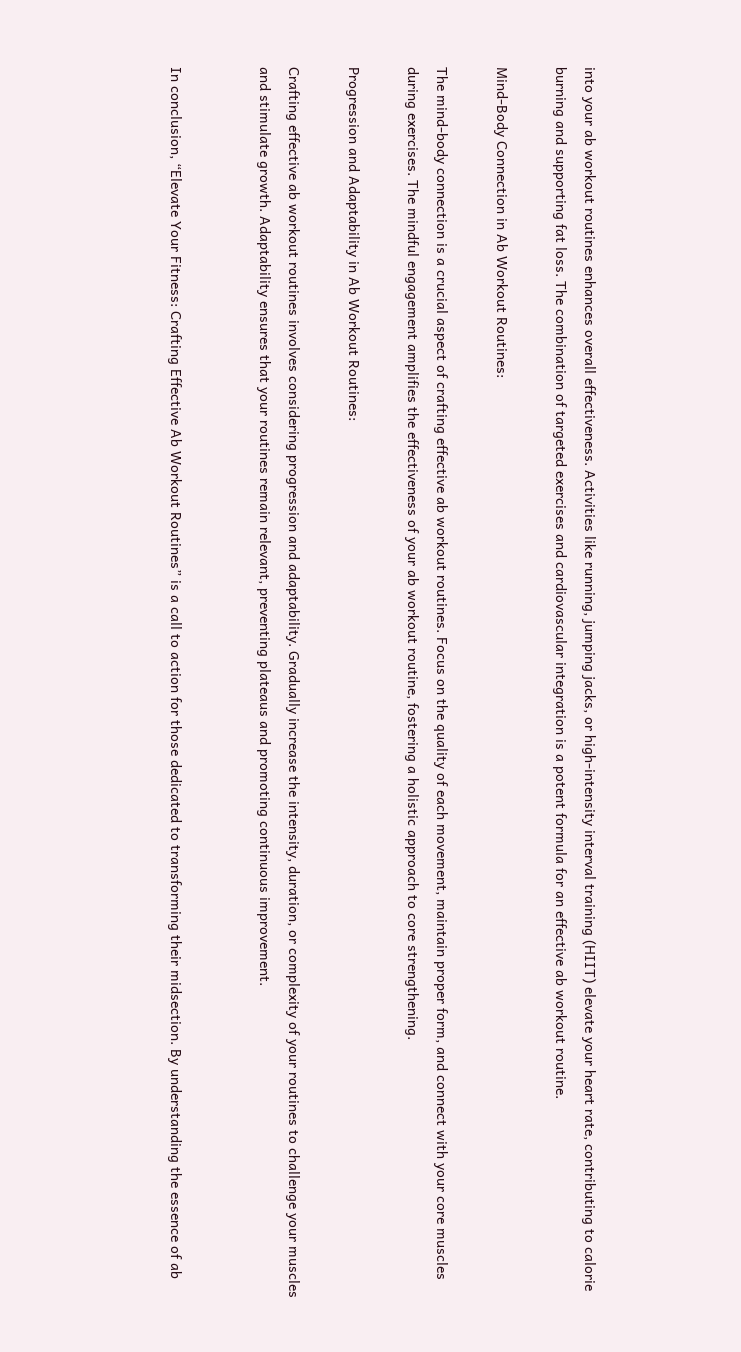into your ab workout routines enhances overall effectiveness. Activities like running, jumping jacks, or high-intensity interval training (HIIT) elevate your heart rate, contributing to calorie burning and supporting fat loss. The combination of targeted exercises and cardiovascular integration is a potent formula for an effective ab workout routine.

Mind-Body Connection in Ab Workout Routines:

The mind-body connection is a crucial aspect of crafting effective ab workout routines. Focus on the quality of each movement, maintain proper form, and connect with your core muscles during exercises. The mindful engagement amplifies the effectiveness of your ab workout routine, fostering a holistic approach to core strengthening.

Progression and Adaptability in Ab Workout Routines:

Crafting effective ab workout routines involves considering progression and adaptability. Gradually increase the intensity, duration, or complexity of your routines to challenge your muscles and stimulate growth. Adaptability ensures that your routines remain relevant, preventing plateaus and promoting continuous improvement.


In conclusion, “Elevate Your Fitness: Crafting Effective Ab Workout Routines” is a call to action for those dedicated to transforming their midsection. By understanding the essence of ab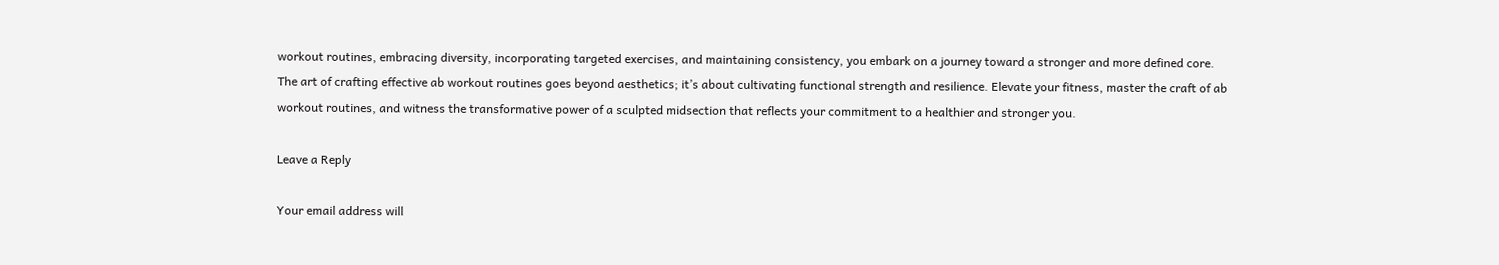workout routines, embracing diversity, incorporating targeted exercises, and maintaining consistency, you embark on a journey toward a stronger and more defined core. The art of crafting effective ab workout routines goes beyond aesthetics; it’s about cultivating functional strength and resilience. Elevate your fitness, master the craft of ab workout routines, and witness the transformative power of a sculpted midsection that reflects your commitment to a healthier and stronger you.

Leave a Reply

Your email address will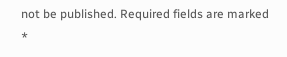not be published. Required fields are marked *